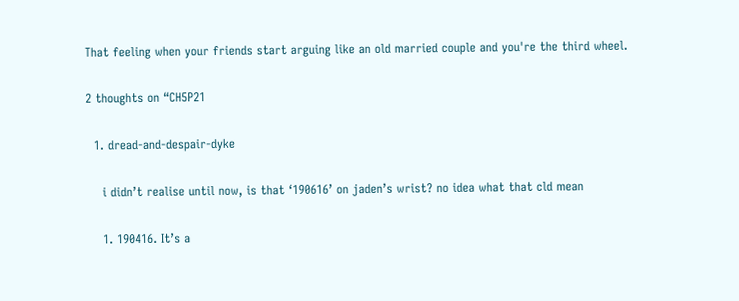That feeling when your friends start arguing like an old married couple and you're the third wheel.

2 thoughts on “CH5P21

  1. dread-and-despair-dyke

    i didn’t realise until now, is that ‘190616’ on jaden’s wrist? no idea what that cld mean

    1. 190416. It’s a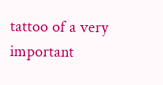tattoo of a very important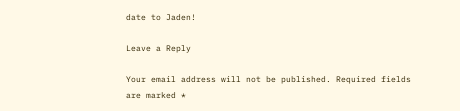date to Jaden!

Leave a Reply

Your email address will not be published. Required fields are marked *